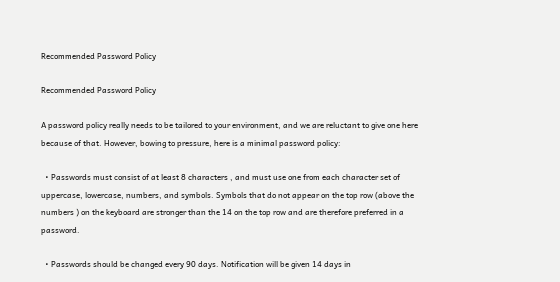Recommended Password Policy

Recommended Password Policy

A password policy really needs to be tailored to your environment, and we are reluctant to give one here because of that. However, bowing to pressure, here is a minimal password policy:

  • Passwords must consist of at least 8 characters , and must use one from each character set of uppercase, lowercase, numbers, and symbols. Symbols that do not appear on the top row (above the numbers ) on the keyboard are stronger than the 14 on the top row and are therefore preferred in a password.

  • Passwords should be changed every 90 days. Notification will be given 14 days in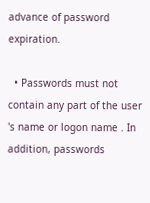advance of password expiration.

  • Passwords must not contain any part of the user 's name or logon name . In addition, passwords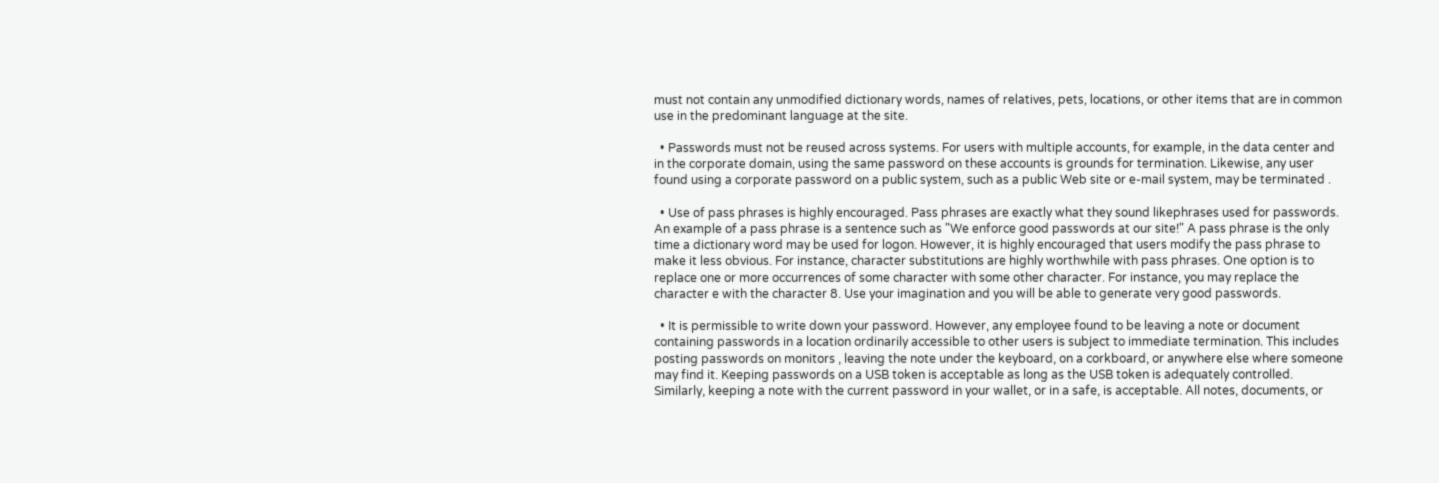must not contain any unmodified dictionary words, names of relatives, pets, locations, or other items that are in common use in the predominant language at the site.

  • Passwords must not be reused across systems. For users with multiple accounts, for example, in the data center and in the corporate domain, using the same password on these accounts is grounds for termination. Likewise, any user found using a corporate password on a public system, such as a public Web site or e-mail system, may be terminated .

  • Use of pass phrases is highly encouraged. Pass phrases are exactly what they sound likephrases used for passwords. An example of a pass phrase is a sentence such as "We enforce good passwords at our site!" A pass phrase is the only time a dictionary word may be used for logon. However, it is highly encouraged that users modify the pass phrase to make it less obvious. For instance, character substitutions are highly worthwhile with pass phrases. One option is to replace one or more occurrences of some character with some other character. For instance, you may replace the character e with the character 8. Use your imagination and you will be able to generate very good passwords.

  • It is permissible to write down your password. However, any employee found to be leaving a note or document containing passwords in a location ordinarily accessible to other users is subject to immediate termination. This includes posting passwords on monitors , leaving the note under the keyboard, on a corkboard, or anywhere else where someone may find it. Keeping passwords on a USB token is acceptable as long as the USB token is adequately controlled. Similarly, keeping a note with the current password in your wallet, or in a safe, is acceptable. All notes, documents, or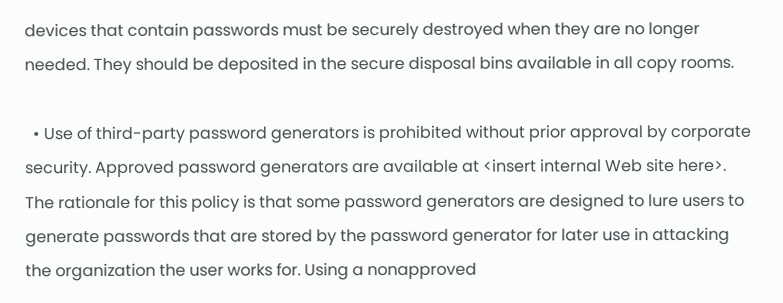devices that contain passwords must be securely destroyed when they are no longer needed. They should be deposited in the secure disposal bins available in all copy rooms.

  • Use of third-party password generators is prohibited without prior approval by corporate security. Approved password generators are available at <insert internal Web site here>. The rationale for this policy is that some password generators are designed to lure users to generate passwords that are stored by the password generator for later use in attacking the organization the user works for. Using a nonapproved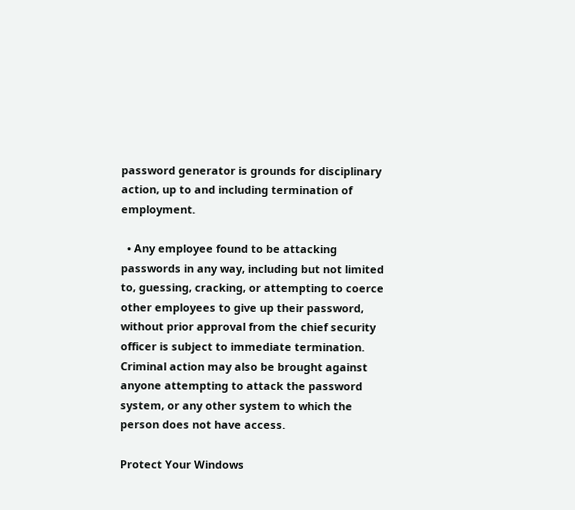password generator is grounds for disciplinary action, up to and including termination of employment.

  • Any employee found to be attacking passwords in any way, including but not limited to, guessing, cracking, or attempting to coerce other employees to give up their password, without prior approval from the chief security officer is subject to immediate termination. Criminal action may also be brought against anyone attempting to attack the password system, or any other system to which the person does not have access.

Protect Your Windows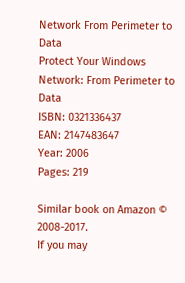Network From Perimeter to Data
Protect Your Windows Network: From Perimeter to Data
ISBN: 0321336437
EAN: 2147483647
Year: 2006
Pages: 219

Similar book on Amazon © 2008-2017.
If you may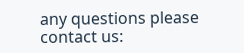any questions please contact us: